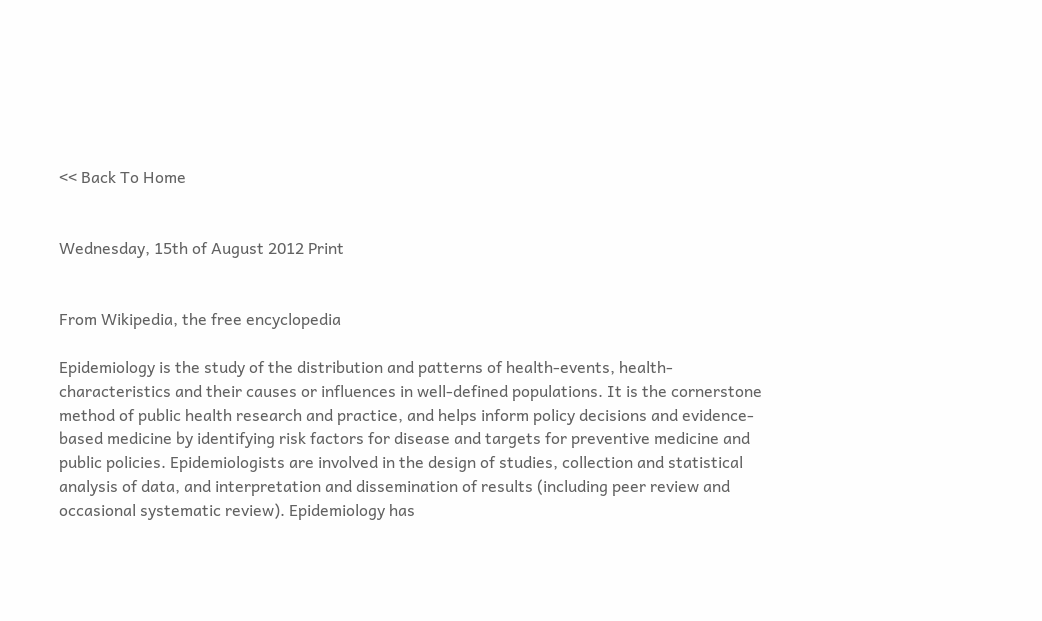<< Back To Home


Wednesday, 15th of August 2012 Print


From Wikipedia, the free encyclopedia

Epidemiology is the study of the distribution and patterns of health-events, health-characteristics and their causes or influences in well-defined populations. It is the cornerstone method of public health research and practice, and helps inform policy decisions and evidence-based medicine by identifying risk factors for disease and targets for preventive medicine and public policies. Epidemiologists are involved in the design of studies, collection and statistical analysis of data, and interpretation and dissemination of results (including peer review and occasional systematic review). Epidemiology has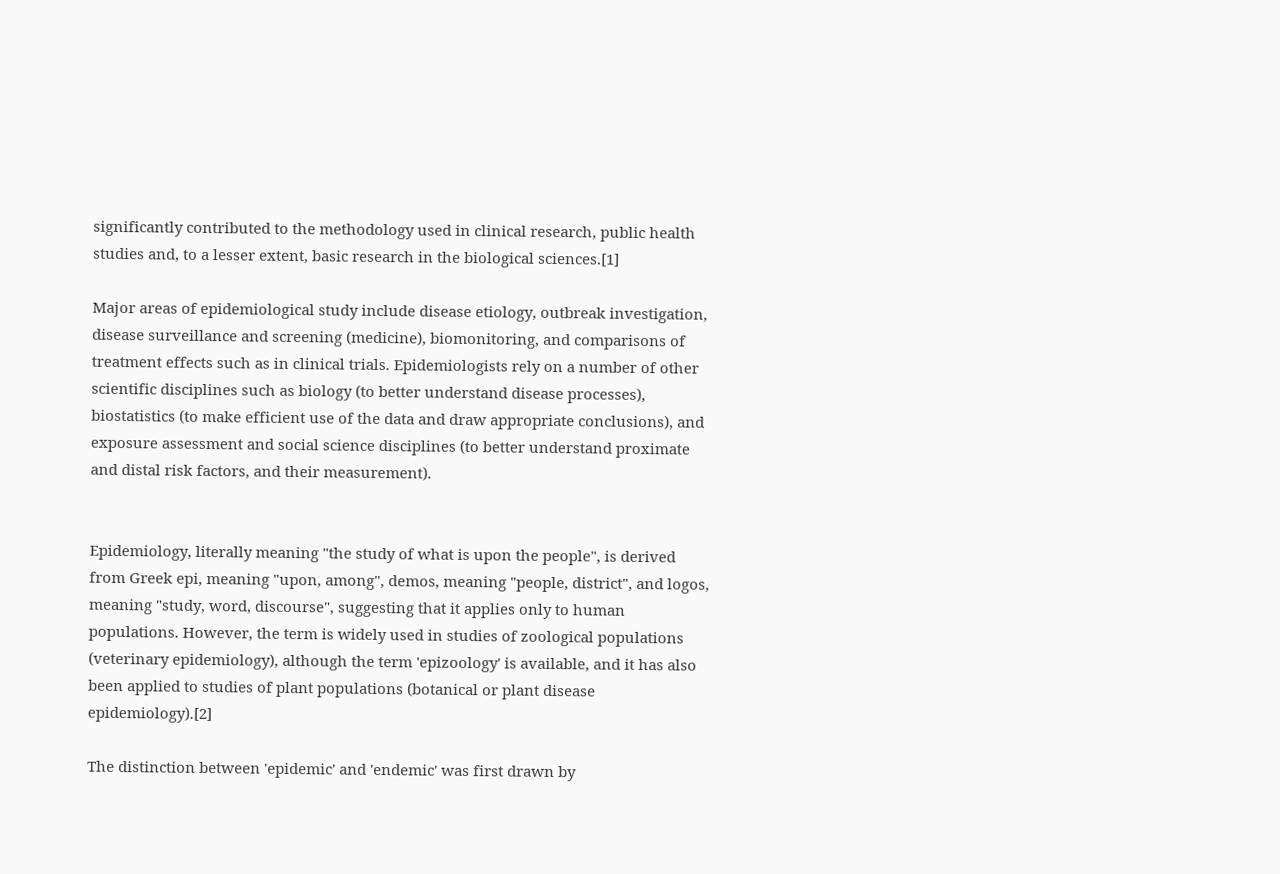significantly contributed to the methodology used in clinical research, public health studies and, to a lesser extent, basic research in the biological sciences.[1]

Major areas of epidemiological study include disease etiology, outbreak investigation, disease surveillance and screening (medicine), biomonitoring, and comparisons of treatment effects such as in clinical trials. Epidemiologists rely on a number of other scientific disciplines such as biology (to better understand disease processes), biostatistics (to make efficient use of the data and draw appropriate conclusions), and exposure assessment and social science disciplines (to better understand proximate and distal risk factors, and their measurement).


Epidemiology, literally meaning "the study of what is upon the people", is derived from Greek epi, meaning "upon, among", demos, meaning "people, district", and logos, meaning "study, word, discourse", suggesting that it applies only to human populations. However, the term is widely used in studies of zoological populations (veterinary epidemiology), although the term 'epizoology' is available, and it has also been applied to studies of plant populations (botanical or plant disease epidemiology).[2]

The distinction between 'epidemic' and 'endemic' was first drawn by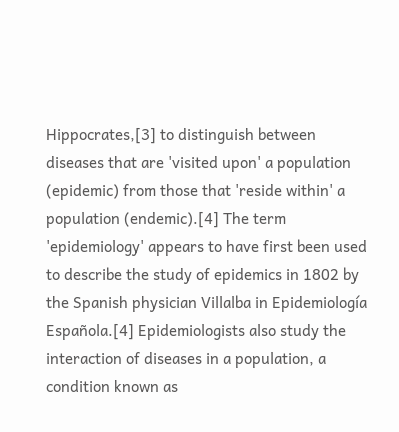Hippocrates,[3] to distinguish between diseases that are 'visited upon' a population (epidemic) from those that 'reside within' a population (endemic).[4] The term 'epidemiology' appears to have first been used to describe the study of epidemics in 1802 by the Spanish physician Villalba in Epidemiología Española.[4] Epidemiologists also study the interaction of diseases in a population, a condition known as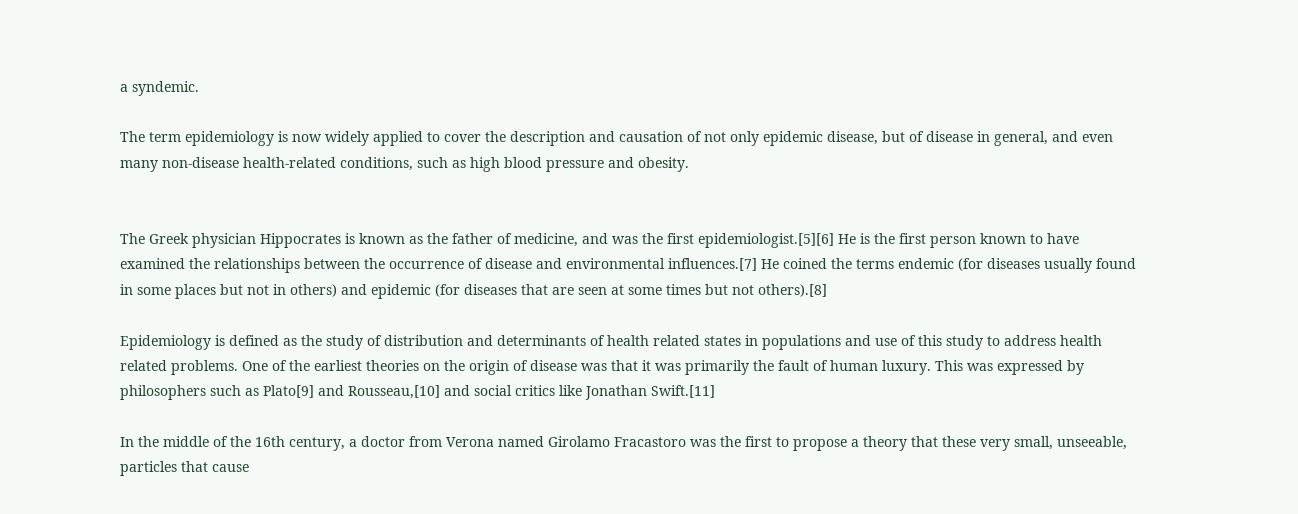a syndemic.

The term epidemiology is now widely applied to cover the description and causation of not only epidemic disease, but of disease in general, and even many non-disease health-related conditions, such as high blood pressure and obesity.


The Greek physician Hippocrates is known as the father of medicine, and was the first epidemiologist.[5][6] He is the first person known to have examined the relationships between the occurrence of disease and environmental influences.[7] He coined the terms endemic (for diseases usually found in some places but not in others) and epidemic (for diseases that are seen at some times but not others).[8]

Epidemiology is defined as the study of distribution and determinants of health related states in populations and use of this study to address health related problems. One of the earliest theories on the origin of disease was that it was primarily the fault of human luxury. This was expressed by philosophers such as Plato[9] and Rousseau,[10] and social critics like Jonathan Swift.[11]

In the middle of the 16th century, a doctor from Verona named Girolamo Fracastoro was the first to propose a theory that these very small, unseeable, particles that cause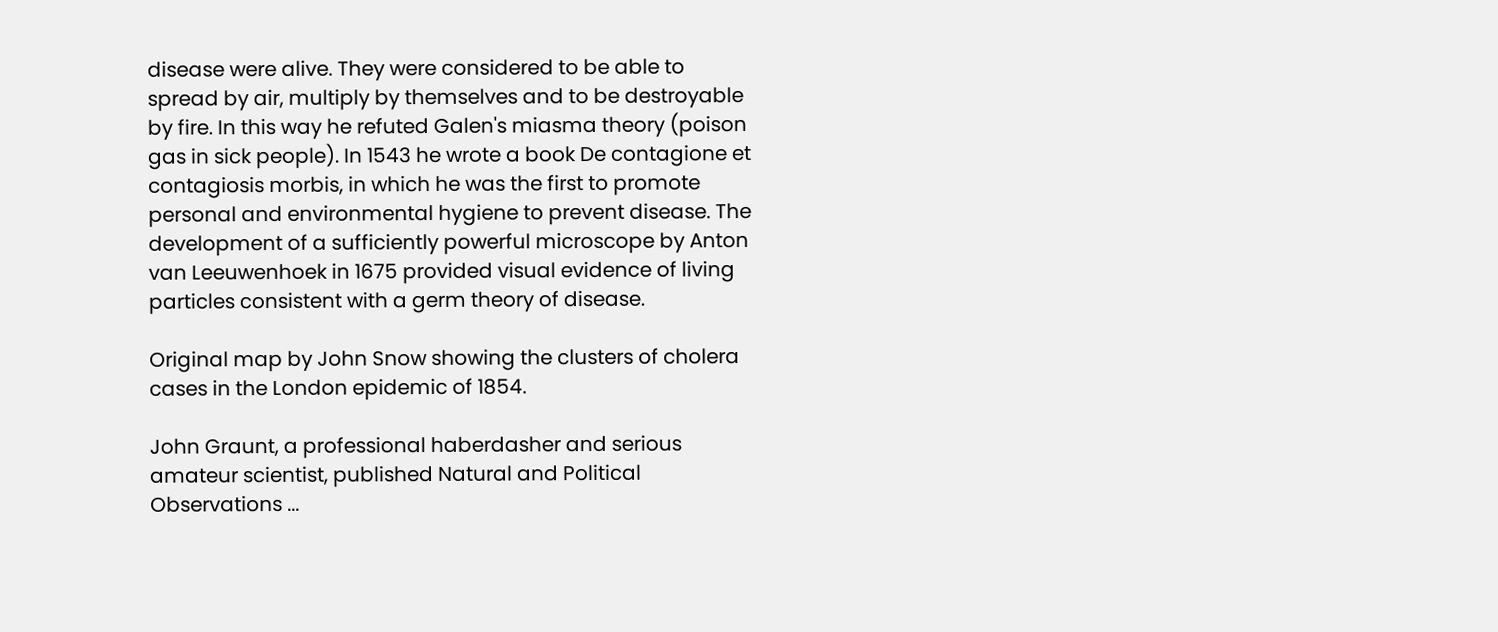disease were alive. They were considered to be able to spread by air, multiply by themselves and to be destroyable by fire. In this way he refuted Galen's miasma theory (poison gas in sick people). In 1543 he wrote a book De contagione et contagiosis morbis, in which he was the first to promote personal and environmental hygiene to prevent disease. The development of a sufficiently powerful microscope by Anton van Leeuwenhoek in 1675 provided visual evidence of living particles consistent with a germ theory of disease.

Original map by John Snow showing the clusters of cholera cases in the London epidemic of 1854.

John Graunt, a professional haberdasher and serious amateur scientist, published Natural and Political Observations ...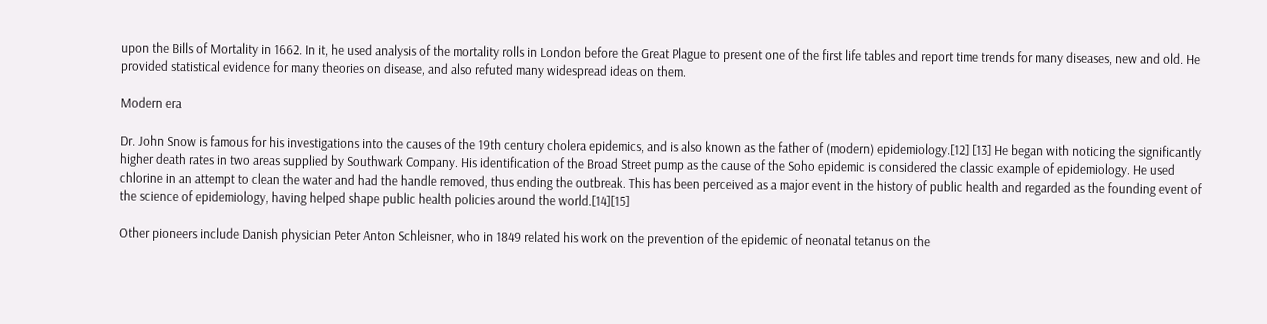upon the Bills of Mortality in 1662. In it, he used analysis of the mortality rolls in London before the Great Plague to present one of the first life tables and report time trends for many diseases, new and old. He provided statistical evidence for many theories on disease, and also refuted many widespread ideas on them.

Modern era

Dr. John Snow is famous for his investigations into the causes of the 19th century cholera epidemics, and is also known as the father of (modern) epidemiology.[12] [13] He began with noticing the significantly higher death rates in two areas supplied by Southwark Company. His identification of the Broad Street pump as the cause of the Soho epidemic is considered the classic example of epidemiology. He used chlorine in an attempt to clean the water and had the handle removed, thus ending the outbreak. This has been perceived as a major event in the history of public health and regarded as the founding event of the science of epidemiology, having helped shape public health policies around the world.[14][15]

Other pioneers include Danish physician Peter Anton Schleisner, who in 1849 related his work on the prevention of the epidemic of neonatal tetanus on the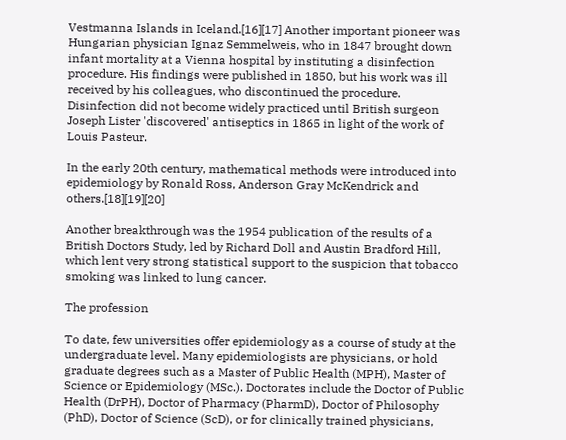Vestmanna Islands in Iceland.[16][17] Another important pioneer was Hungarian physician Ignaz Semmelweis, who in 1847 brought down infant mortality at a Vienna hospital by instituting a disinfection procedure. His findings were published in 1850, but his work was ill received by his colleagues, who discontinued the procedure. Disinfection did not become widely practiced until British surgeon Joseph Lister 'discovered' antiseptics in 1865 in light of the work of Louis Pasteur.

In the early 20th century, mathematical methods were introduced into epidemiology by Ronald Ross, Anderson Gray McKendrick and others.[18][19][20]

Another breakthrough was the 1954 publication of the results of a British Doctors Study, led by Richard Doll and Austin Bradford Hill, which lent very strong statistical support to the suspicion that tobacco smoking was linked to lung cancer.

The profession

To date, few universities offer epidemiology as a course of study at the undergraduate level. Many epidemiologists are physicians, or hold graduate degrees such as a Master of Public Health (MPH), Master of Science or Epidemiology (MSc.). Doctorates include the Doctor of Public Health (DrPH), Doctor of Pharmacy (PharmD), Doctor of Philosophy (PhD), Doctor of Science (ScD), or for clinically trained physicians,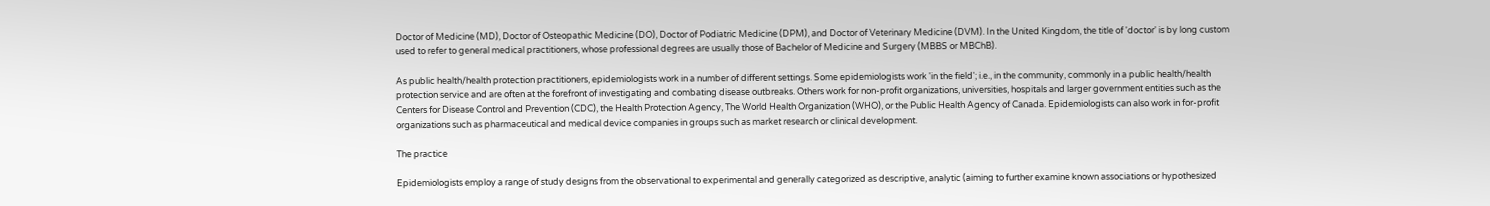Doctor of Medicine (MD), Doctor of Osteopathic Medicine (DO), Doctor of Podiatric Medicine (DPM), and Doctor of Veterinary Medicine (DVM). In the United Kingdom, the title of 'doctor' is by long custom used to refer to general medical practitioners, whose professional degrees are usually those of Bachelor of Medicine and Surgery (MBBS or MBChB).

As public health/health protection practitioners, epidemiologists work in a number of different settings. Some epidemiologists work 'in the field'; i.e., in the community, commonly in a public health/health protection service and are often at the forefront of investigating and combating disease outbreaks. Others work for non-profit organizations, universities, hospitals and larger government entities such as the Centers for Disease Control and Prevention (CDC), the Health Protection Agency, The World Health Organization (WHO), or the Public Health Agency of Canada. Epidemiologists can also work in for-profit organizations such as pharmaceutical and medical device companies in groups such as market research or clinical development.

The practice

Epidemiologists employ a range of study designs from the observational to experimental and generally categorized as descriptive, analytic (aiming to further examine known associations or hypothesized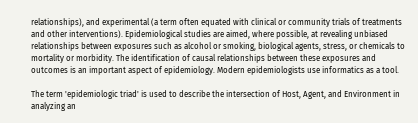relationships), and experimental (a term often equated with clinical or community trials of treatments and other interventions). Epidemiological studies are aimed, where possible, at revealing unbiased relationships between exposures such as alcohol or smoking, biological agents, stress, or chemicals to mortality or morbidity. The identification of causal relationships between these exposures and outcomes is an important aspect of epidemiology. Modern epidemiologists use informatics as a tool.

The term 'epidemiologic triad' is used to describe the intersection of Host, Agent, and Environment in analyzing an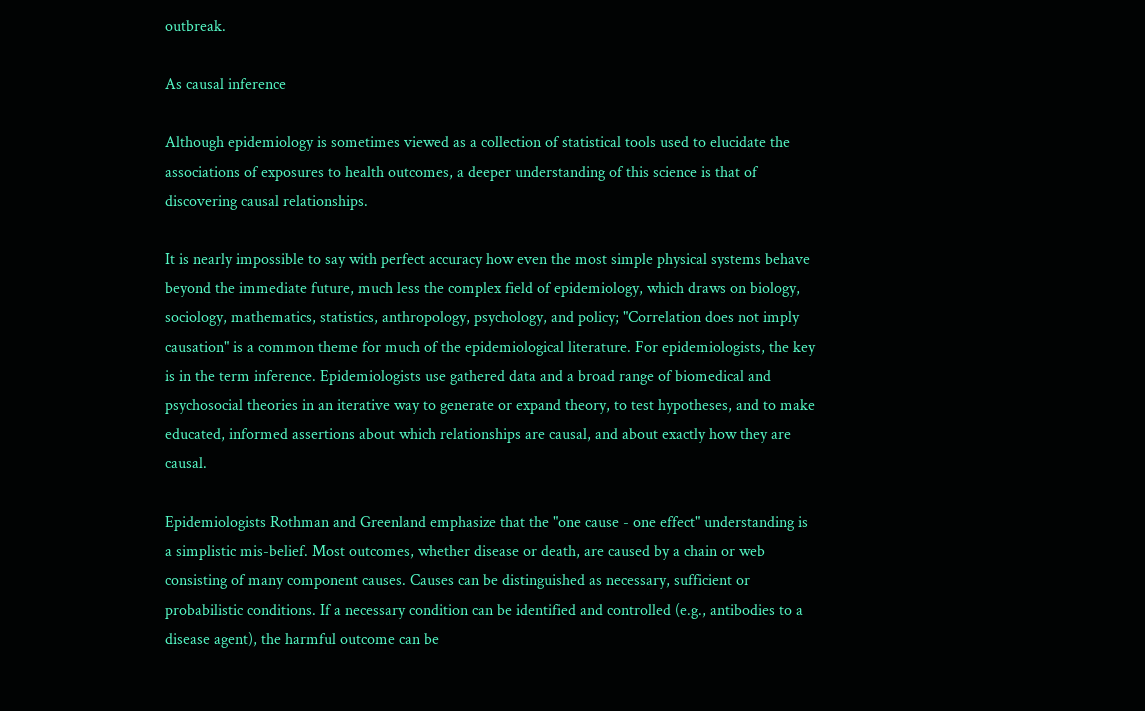outbreak.

As causal inference

Although epidemiology is sometimes viewed as a collection of statistical tools used to elucidate the associations of exposures to health outcomes, a deeper understanding of this science is that of discovering causal relationships.

It is nearly impossible to say with perfect accuracy how even the most simple physical systems behave beyond the immediate future, much less the complex field of epidemiology, which draws on biology, sociology, mathematics, statistics, anthropology, psychology, and policy; "Correlation does not imply causation" is a common theme for much of the epidemiological literature. For epidemiologists, the key is in the term inference. Epidemiologists use gathered data and a broad range of biomedical and psychosocial theories in an iterative way to generate or expand theory, to test hypotheses, and to make educated, informed assertions about which relationships are causal, and about exactly how they are causal.

Epidemiologists Rothman and Greenland emphasize that the "one cause - one effect" understanding is a simplistic mis-belief. Most outcomes, whether disease or death, are caused by a chain or web consisting of many component causes. Causes can be distinguished as necessary, sufficient or probabilistic conditions. If a necessary condition can be identified and controlled (e.g., antibodies to a disease agent), the harmful outcome can be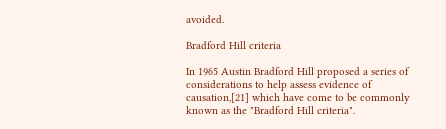avoided.

Bradford Hill criteria

In 1965 Austin Bradford Hill proposed a series of considerations to help assess evidence of causation,[21] which have come to be commonly known as the "Bradford Hill criteria".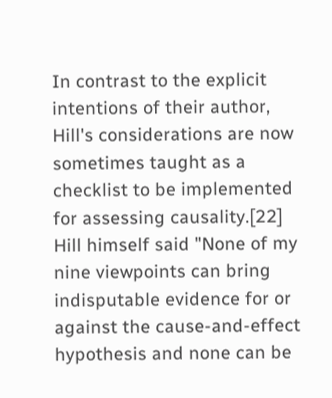In contrast to the explicit intentions of their author, Hill's considerations are now sometimes taught as a checklist to be implemented for assessing causality.[22] Hill himself said "None of my nine viewpoints can bring indisputable evidence for or against the cause-and-effect hypothesis and none can be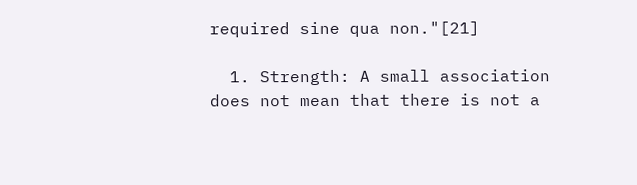required sine qua non."[21]

  1. Strength: A small association does not mean that there is not a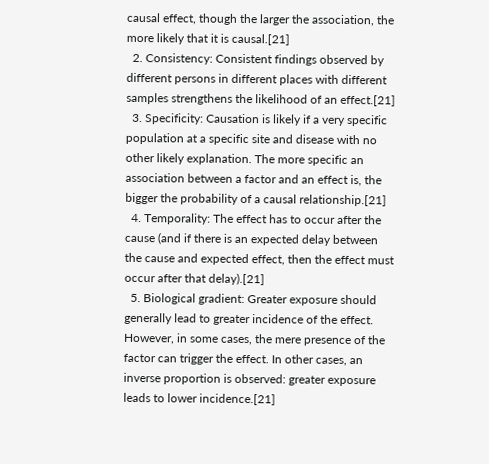causal effect, though the larger the association, the more likely that it is causal.[21]
  2. Consistency: Consistent findings observed by different persons in different places with different samples strengthens the likelihood of an effect.[21]
  3. Specificity: Causation is likely if a very specific population at a specific site and disease with no other likely explanation. The more specific an association between a factor and an effect is, the bigger the probability of a causal relationship.[21]
  4. Temporality: The effect has to occur after the cause (and if there is an expected delay between the cause and expected effect, then the effect must occur after that delay).[21]
  5. Biological gradient: Greater exposure should generally lead to greater incidence of the effect. However, in some cases, the mere presence of the factor can trigger the effect. In other cases, an inverse proportion is observed: greater exposure leads to lower incidence.[21]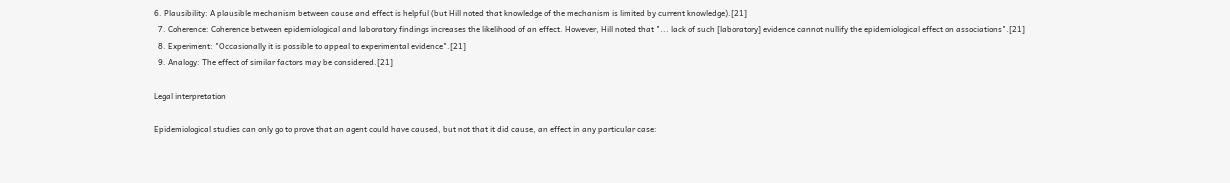6. Plausibility: A plausible mechanism between cause and effect is helpful (but Hill noted that knowledge of the mechanism is limited by current knowledge).[21]
  7. Coherence: Coherence between epidemiological and laboratory findings increases the likelihood of an effect. However, Hill noted that "... lack of such [laboratory] evidence cannot nullify the epidemiological effect on associations".[21]
  8. Experiment: "Occasionally it is possible to appeal to experimental evidence".[21]
  9. Analogy: The effect of similar factors may be considered.[21]

Legal interpretation

Epidemiological studies can only go to prove that an agent could have caused, but not that it did cause, an effect in any particular case: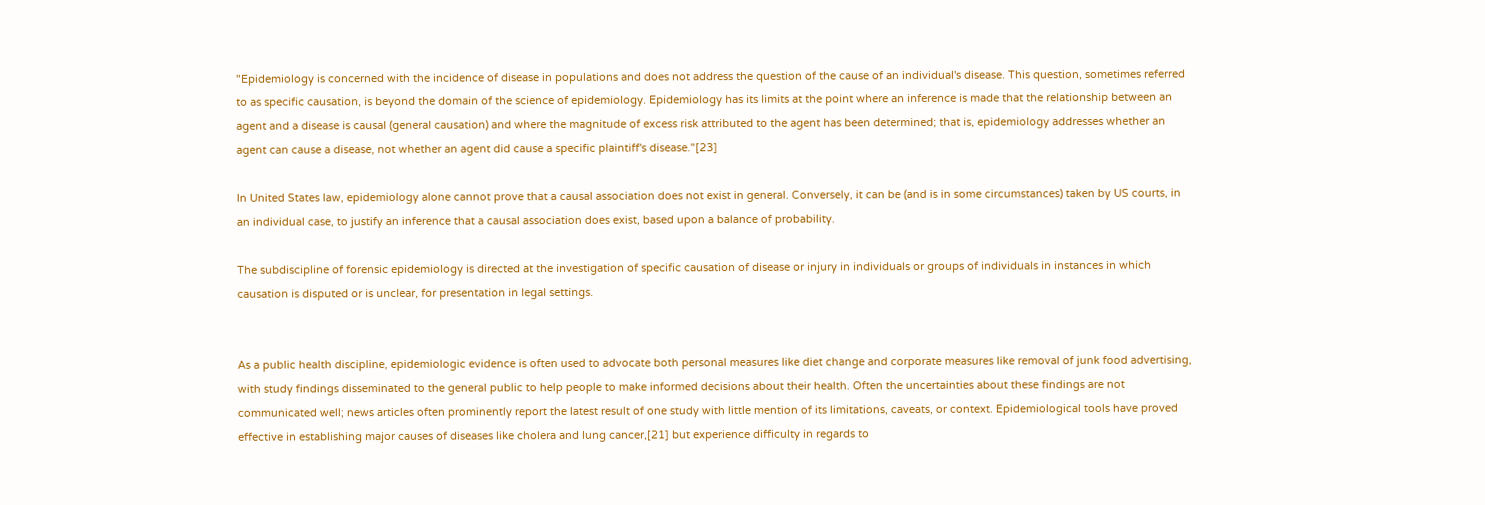"Epidemiology is concerned with the incidence of disease in populations and does not address the question of the cause of an individual's disease. This question, sometimes referred to as specific causation, is beyond the domain of the science of epidemiology. Epidemiology has its limits at the point where an inference is made that the relationship between an agent and a disease is causal (general causation) and where the magnitude of excess risk attributed to the agent has been determined; that is, epidemiology addresses whether an agent can cause a disease, not whether an agent did cause a specific plaintiff's disease."[23]

In United States law, epidemiology alone cannot prove that a causal association does not exist in general. Conversely, it can be (and is in some circumstances) taken by US courts, in an individual case, to justify an inference that a causal association does exist, based upon a balance of probability.

The subdiscipline of forensic epidemiology is directed at the investigation of specific causation of disease or injury in individuals or groups of individuals in instances in which causation is disputed or is unclear, for presentation in legal settings.


As a public health discipline, epidemiologic evidence is often used to advocate both personal measures like diet change and corporate measures like removal of junk food advertising, with study findings disseminated to the general public to help people to make informed decisions about their health. Often the uncertainties about these findings are not communicated well; news articles often prominently report the latest result of one study with little mention of its limitations, caveats, or context. Epidemiological tools have proved effective in establishing major causes of diseases like cholera and lung cancer,[21] but experience difficulty in regards to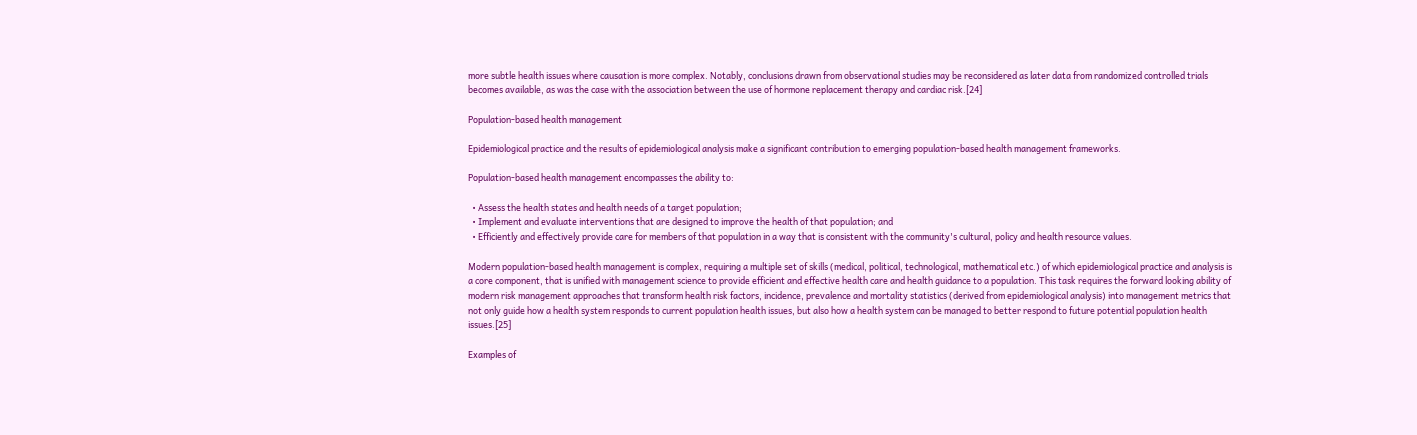more subtle health issues where causation is more complex. Notably, conclusions drawn from observational studies may be reconsidered as later data from randomized controlled trials becomes available, as was the case with the association between the use of hormone replacement therapy and cardiac risk.[24]

Population-based health management

Epidemiological practice and the results of epidemiological analysis make a significant contribution to emerging population-based health management frameworks.

Population-based health management encompasses the ability to:

  • Assess the health states and health needs of a target population;
  • Implement and evaluate interventions that are designed to improve the health of that population; and
  • Efficiently and effectively provide care for members of that population in a way that is consistent with the community's cultural, policy and health resource values.

Modern population-based health management is complex, requiring a multiple set of skills (medical, political, technological, mathematical etc.) of which epidemiological practice and analysis is a core component, that is unified with management science to provide efficient and effective health care and health guidance to a population. This task requires the forward looking ability of modern risk management approaches that transform health risk factors, incidence, prevalence and mortality statistics (derived from epidemiological analysis) into management metrics that not only guide how a health system responds to current population health issues, but also how a health system can be managed to better respond to future potential population health issues.[25]

Examples of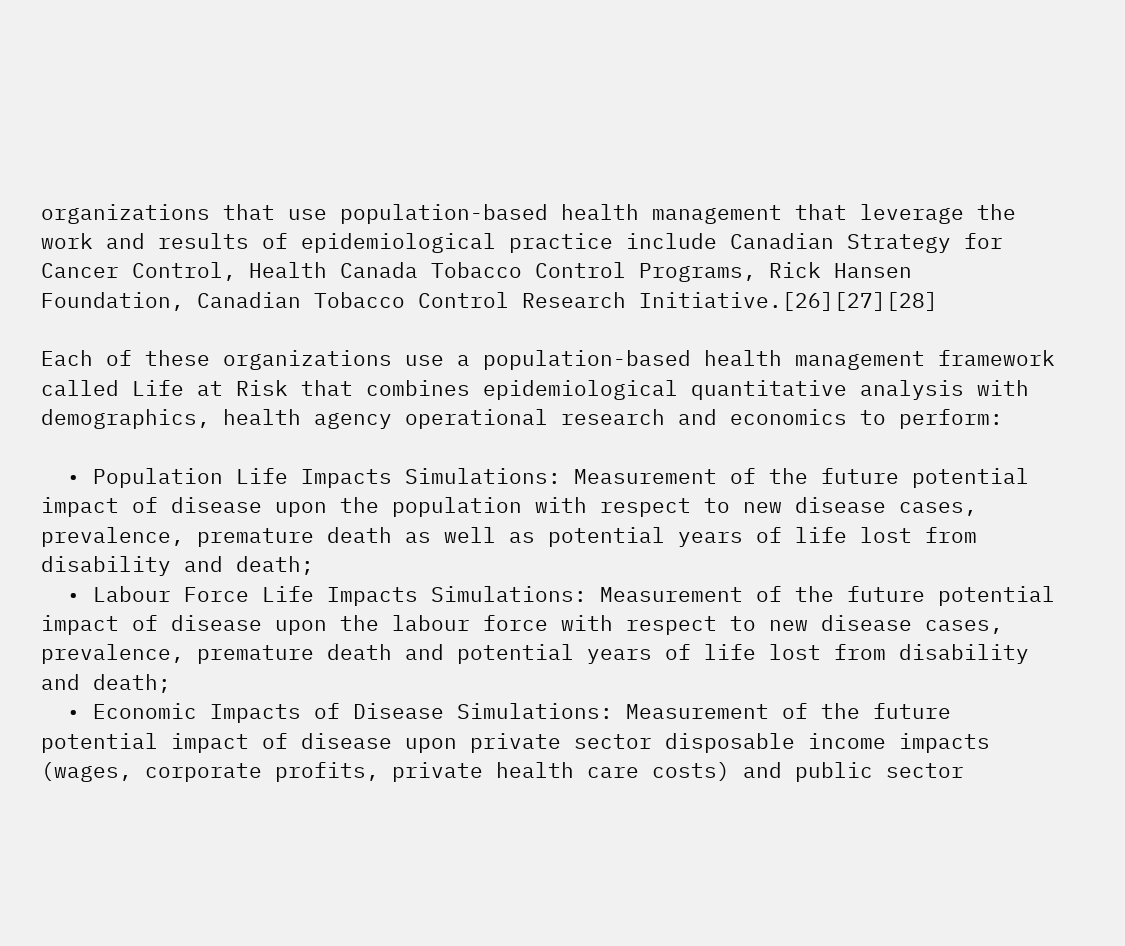organizations that use population-based health management that leverage the work and results of epidemiological practice include Canadian Strategy for Cancer Control, Health Canada Tobacco Control Programs, Rick Hansen Foundation, Canadian Tobacco Control Research Initiative.[26][27][28]

Each of these organizations use a population-based health management framework called Life at Risk that combines epidemiological quantitative analysis with demographics, health agency operational research and economics to perform:

  • Population Life Impacts Simulations: Measurement of the future potential impact of disease upon the population with respect to new disease cases, prevalence, premature death as well as potential years of life lost from disability and death;
  • Labour Force Life Impacts Simulations: Measurement of the future potential impact of disease upon the labour force with respect to new disease cases, prevalence, premature death and potential years of life lost from disability and death;
  • Economic Impacts of Disease Simulations: Measurement of the future potential impact of disease upon private sector disposable income impacts (wages, corporate profits, private health care costs) and public sector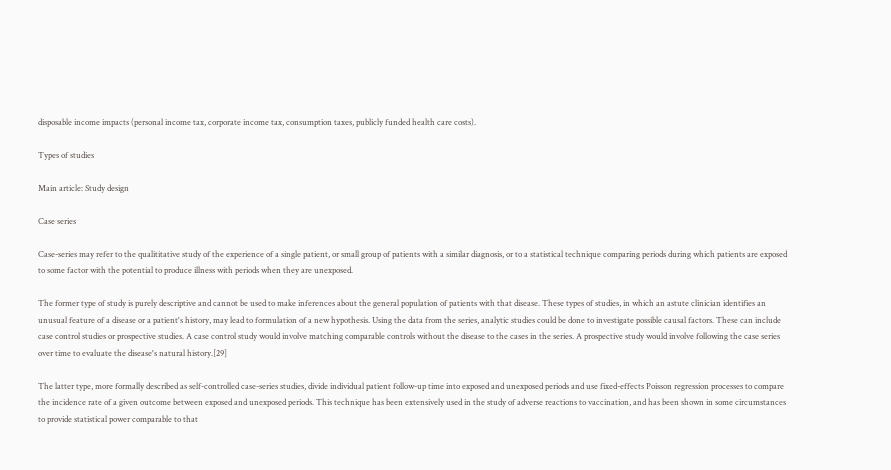disposable income impacts (personal income tax, corporate income tax, consumption taxes, publicly funded health care costs).

Types of studies

Main article: Study design

Case series

Case-series may refer to the qualititative study of the experience of a single patient, or small group of patients with a similar diagnosis, or to a statistical technique comparing periods during which patients are exposed to some factor with the potential to produce illness with periods when they are unexposed.

The former type of study is purely descriptive and cannot be used to make inferences about the general population of patients with that disease. These types of studies, in which an astute clinician identifies an unusual feature of a disease or a patient's history, may lead to formulation of a new hypothesis. Using the data from the series, analytic studies could be done to investigate possible causal factors. These can include case control studies or prospective studies. A case control study would involve matching comparable controls without the disease to the cases in the series. A prospective study would involve following the case series over time to evaluate the disease's natural history.[29]

The latter type, more formally described as self-controlled case-series studies, divide individual patient follow-up time into exposed and unexposed periods and use fixed-effects Poisson regression processes to compare the incidence rate of a given outcome between exposed and unexposed periods. This technique has been extensively used in the study of adverse reactions to vaccination, and has been shown in some circumstances to provide statistical power comparable to that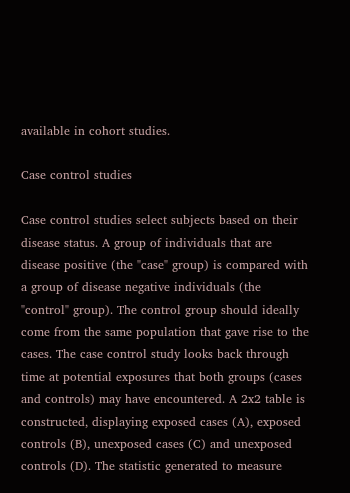available in cohort studies.

Case control studies

Case control studies select subjects based on their disease status. A group of individuals that are disease positive (the "case" group) is compared with a group of disease negative individuals (the "control" group). The control group should ideally come from the same population that gave rise to the cases. The case control study looks back through time at potential exposures that both groups (cases and controls) may have encountered. A 2x2 table is constructed, displaying exposed cases (A), exposed controls (B), unexposed cases (C) and unexposed controls (D). The statistic generated to measure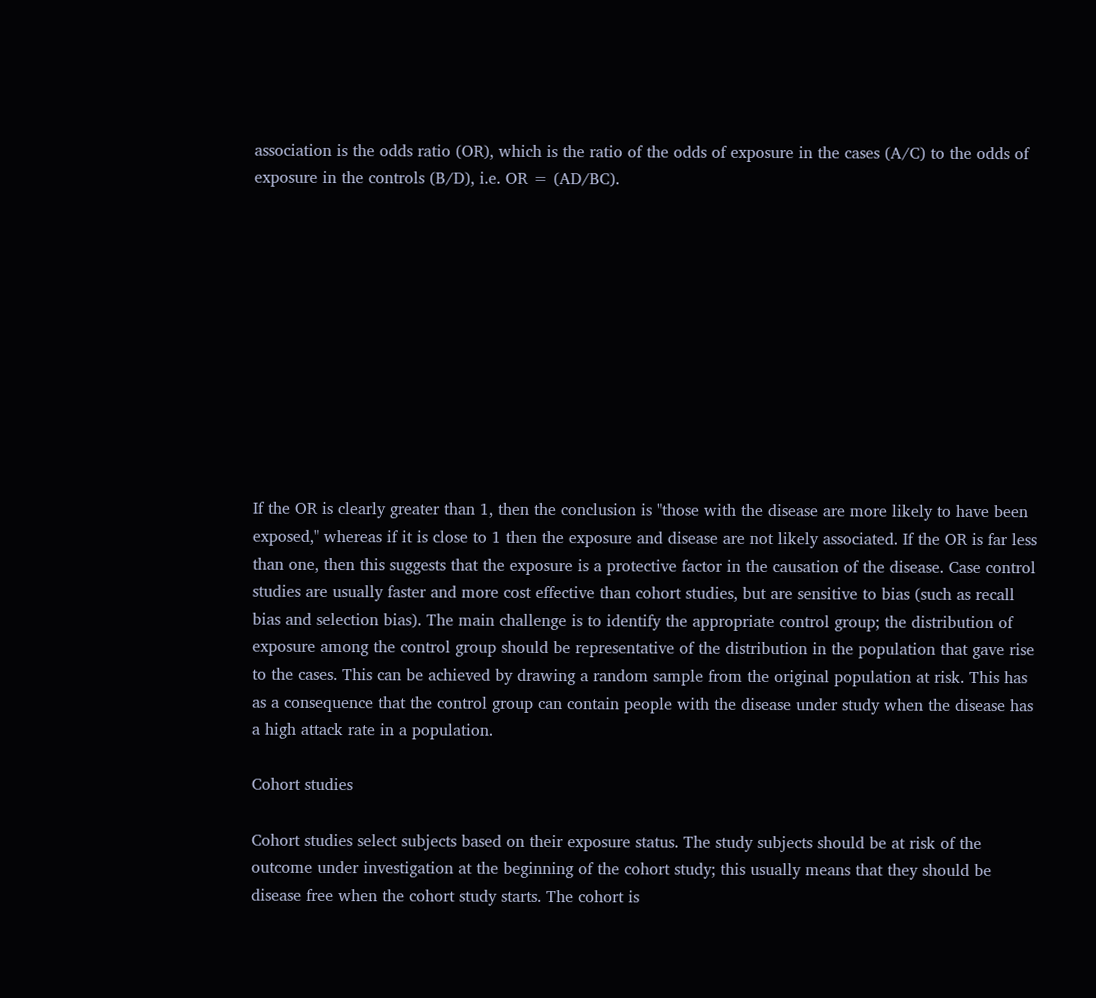association is the odds ratio (OR), which is the ratio of the odds of exposure in the cases (A/C) to the odds of exposure in the controls (B/D), i.e. OR = (AD/BC).











If the OR is clearly greater than 1, then the conclusion is "those with the disease are more likely to have been exposed," whereas if it is close to 1 then the exposure and disease are not likely associated. If the OR is far less than one, then this suggests that the exposure is a protective factor in the causation of the disease. Case control studies are usually faster and more cost effective than cohort studies, but are sensitive to bias (such as recall bias and selection bias). The main challenge is to identify the appropriate control group; the distribution of exposure among the control group should be representative of the distribution in the population that gave rise to the cases. This can be achieved by drawing a random sample from the original population at risk. This has as a consequence that the control group can contain people with the disease under study when the disease has a high attack rate in a population.

Cohort studies

Cohort studies select subjects based on their exposure status. The study subjects should be at risk of the outcome under investigation at the beginning of the cohort study; this usually means that they should be disease free when the cohort study starts. The cohort is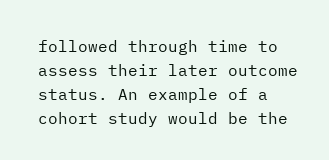followed through time to assess their later outcome status. An example of a cohort study would be the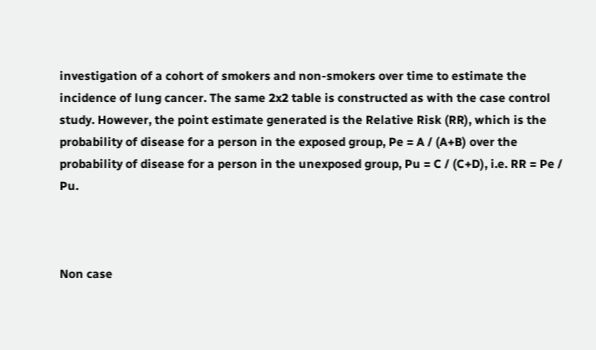investigation of a cohort of smokers and non-smokers over time to estimate the incidence of lung cancer. The same 2x2 table is constructed as with the case control study. However, the point estimate generated is the Relative Risk (RR), which is the probability of disease for a person in the exposed group, Pe = A / (A+B) over the probability of disease for a person in the unexposed group, Pu = C / (C+D), i.e. RR = Pe / Pu.



Non case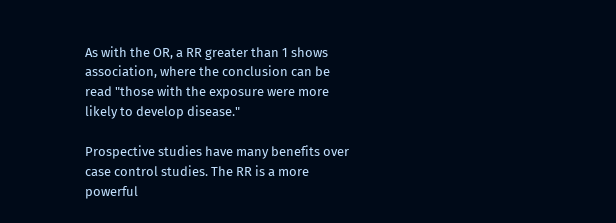As with the OR, a RR greater than 1 shows association, where the conclusion can be read "those with the exposure were more likely to develop disease."

Prospective studies have many benefits over case control studies. The RR is a more powerful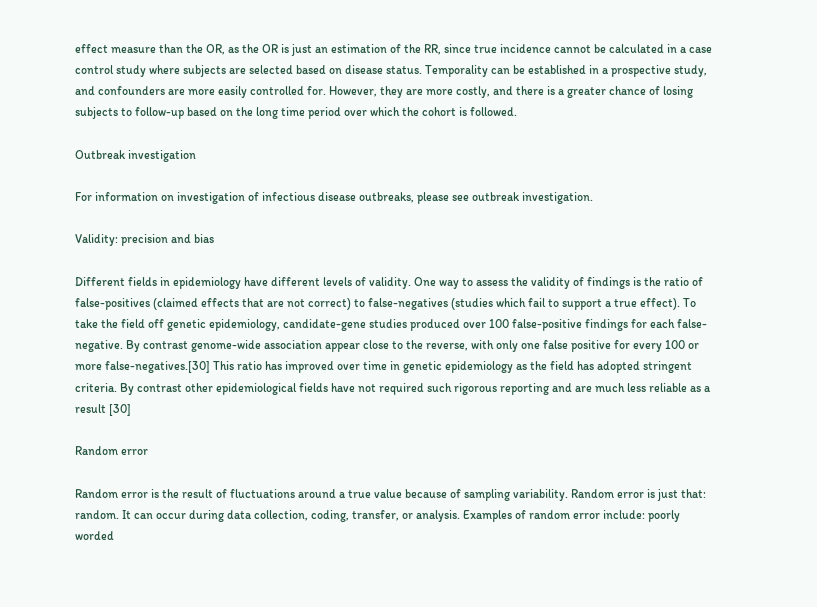effect measure than the OR, as the OR is just an estimation of the RR, since true incidence cannot be calculated in a case control study where subjects are selected based on disease status. Temporality can be established in a prospective study, and confounders are more easily controlled for. However, they are more costly, and there is a greater chance of losing subjects to follow-up based on the long time period over which the cohort is followed.

Outbreak investigation

For information on investigation of infectious disease outbreaks, please see outbreak investigation.

Validity: precision and bias

Different fields in epidemiology have different levels of validity. One way to assess the validity of findings is the ratio of false-positives (claimed effects that are not correct) to false-negatives (studies which fail to support a true effect). To take the field off genetic epidemiology, candidate-gene studies produced over 100 false-positive findings for each false-negative. By contrast genome-wide association appear close to the reverse, with only one false positive for every 100 or more false-negatives.[30] This ratio has improved over time in genetic epidemiology as the field has adopted stringent criteria. By contrast other epidemiological fields have not required such rigorous reporting and are much less reliable as a result [30]

Random error

Random error is the result of fluctuations around a true value because of sampling variability. Random error is just that: random. It can occur during data collection, coding, transfer, or analysis. Examples of random error include: poorly worded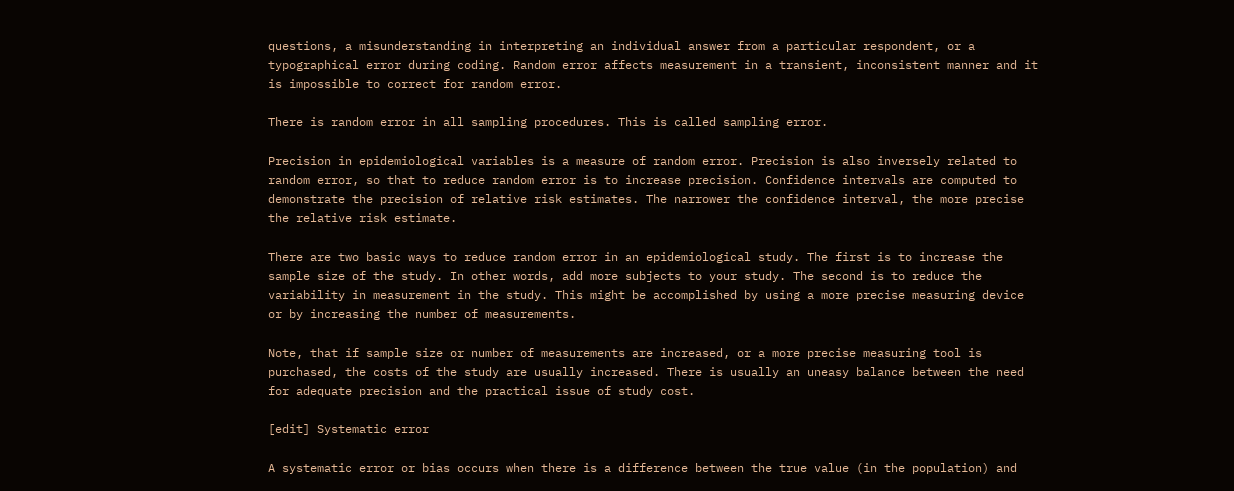questions, a misunderstanding in interpreting an individual answer from a particular respondent, or a typographical error during coding. Random error affects measurement in a transient, inconsistent manner and it is impossible to correct for random error.

There is random error in all sampling procedures. This is called sampling error.

Precision in epidemiological variables is a measure of random error. Precision is also inversely related to random error, so that to reduce random error is to increase precision. Confidence intervals are computed to demonstrate the precision of relative risk estimates. The narrower the confidence interval, the more precise the relative risk estimate.

There are two basic ways to reduce random error in an epidemiological study. The first is to increase the sample size of the study. In other words, add more subjects to your study. The second is to reduce the variability in measurement in the study. This might be accomplished by using a more precise measuring device or by increasing the number of measurements.

Note, that if sample size or number of measurements are increased, or a more precise measuring tool is purchased, the costs of the study are usually increased. There is usually an uneasy balance between the need for adequate precision and the practical issue of study cost.

[edit] Systematic error

A systematic error or bias occurs when there is a difference between the true value (in the population) and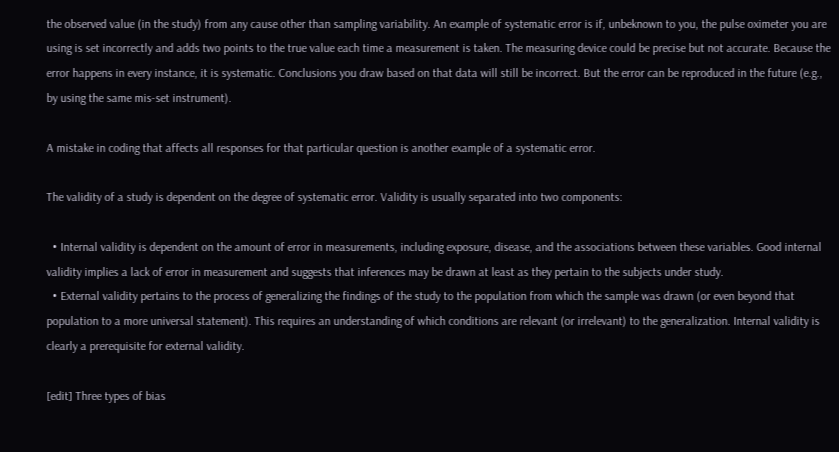the observed value (in the study) from any cause other than sampling variability. An example of systematic error is if, unbeknown to you, the pulse oximeter you are using is set incorrectly and adds two points to the true value each time a measurement is taken. The measuring device could be precise but not accurate. Because the error happens in every instance, it is systematic. Conclusions you draw based on that data will still be incorrect. But the error can be reproduced in the future (e.g., by using the same mis-set instrument).

A mistake in coding that affects all responses for that particular question is another example of a systematic error.

The validity of a study is dependent on the degree of systematic error. Validity is usually separated into two components:

  • Internal validity is dependent on the amount of error in measurements, including exposure, disease, and the associations between these variables. Good internal validity implies a lack of error in measurement and suggests that inferences may be drawn at least as they pertain to the subjects under study.
  • External validity pertains to the process of generalizing the findings of the study to the population from which the sample was drawn (or even beyond that population to a more universal statement). This requires an understanding of which conditions are relevant (or irrelevant) to the generalization. Internal validity is clearly a prerequisite for external validity.

[edit] Three types of bias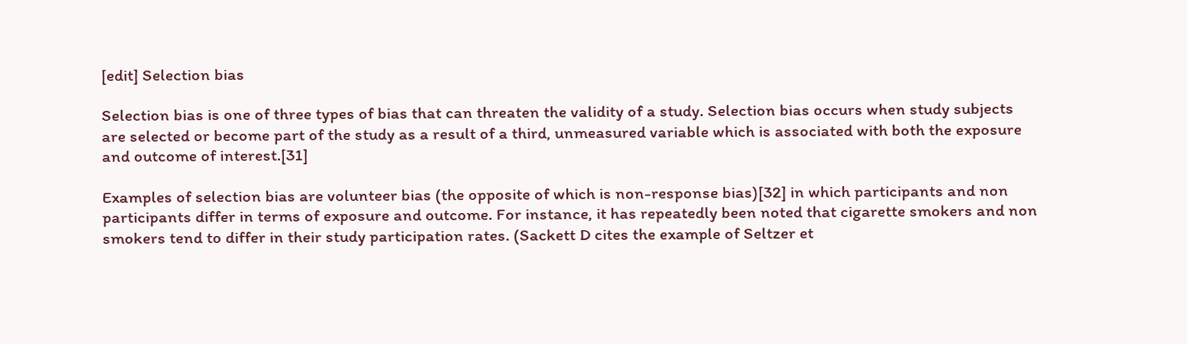[edit] Selection bias

Selection bias is one of three types of bias that can threaten the validity of a study. Selection bias occurs when study subjects are selected or become part of the study as a result of a third, unmeasured variable which is associated with both the exposure and outcome of interest.[31]

Examples of selection bias are volunteer bias (the opposite of which is non-response bias)[32] in which participants and non participants differ in terms of exposure and outcome. For instance, it has repeatedly been noted that cigarette smokers and non smokers tend to differ in their study participation rates. (Sackett D cites the example of Seltzer et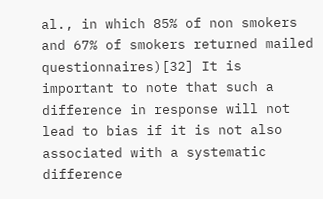al., in which 85% of non smokers and 67% of smokers returned mailed questionnaires)[32] It is important to note that such a difference in response will not lead to bias if it is not also associated with a systematic difference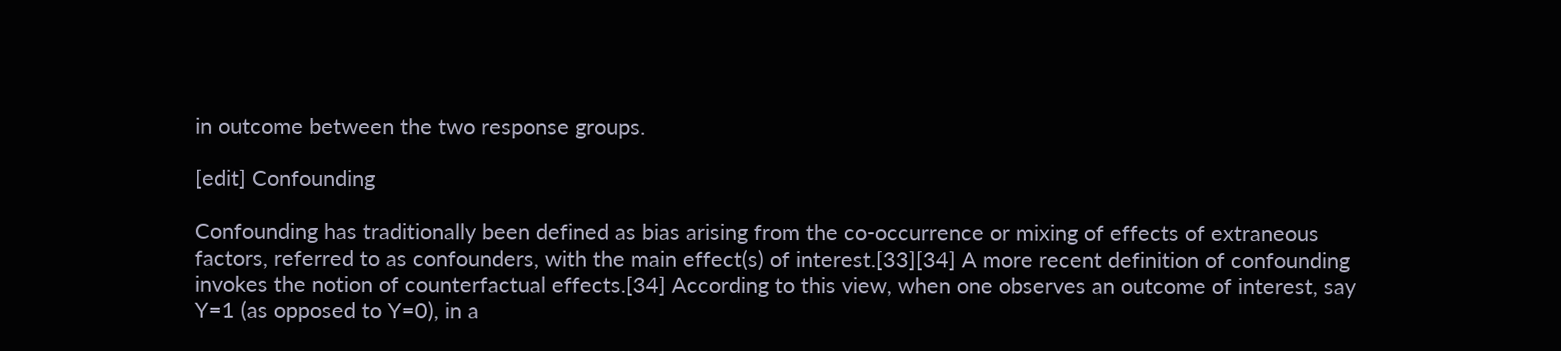in outcome between the two response groups.

[edit] Confounding

Confounding has traditionally been defined as bias arising from the co-occurrence or mixing of effects of extraneous factors, referred to as confounders, with the main effect(s) of interest.[33][34] A more recent definition of confounding invokes the notion of counterfactual effects.[34] According to this view, when one observes an outcome of interest, say Y=1 (as opposed to Y=0), in a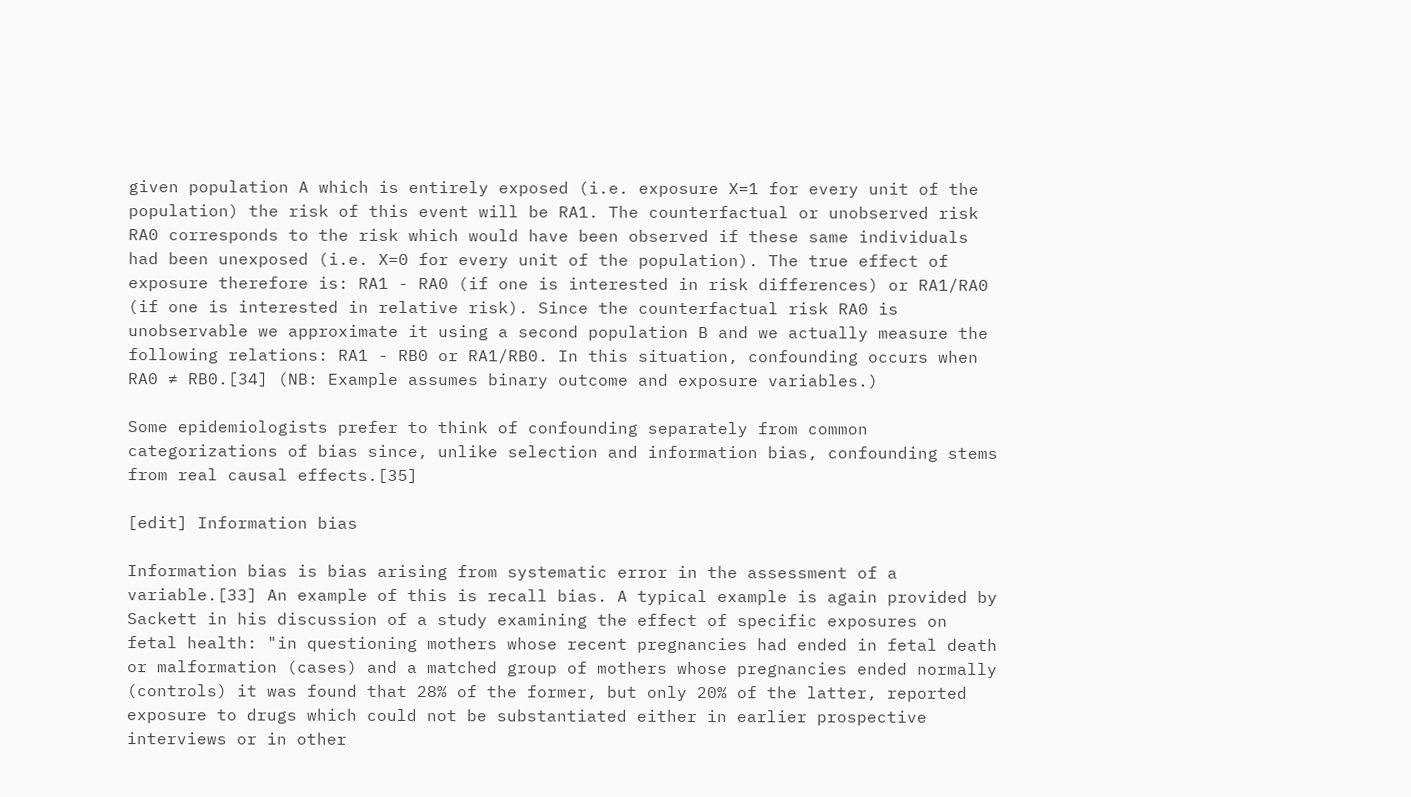given population A which is entirely exposed (i.e. exposure X=1 for every unit of the population) the risk of this event will be RA1. The counterfactual or unobserved risk RA0 corresponds to the risk which would have been observed if these same individuals had been unexposed (i.e. X=0 for every unit of the population). The true effect of exposure therefore is: RA1 - RA0 (if one is interested in risk differences) or RA1/RA0 (if one is interested in relative risk). Since the counterfactual risk RA0 is unobservable we approximate it using a second population B and we actually measure the following relations: RA1 - RB0 or RA1/RB0. In this situation, confounding occurs when RA0 ≠ RB0.[34] (NB: Example assumes binary outcome and exposure variables.)

Some epidemiologists prefer to think of confounding separately from common categorizations of bias since, unlike selection and information bias, confounding stems from real causal effects.[35]

[edit] Information bias

Information bias is bias arising from systematic error in the assessment of a variable.[33] An example of this is recall bias. A typical example is again provided by Sackett in his discussion of a study examining the effect of specific exposures on fetal health: "in questioning mothers whose recent pregnancies had ended in fetal death or malformation (cases) and a matched group of mothers whose pregnancies ended normally (controls) it was found that 28% of the former, but only 20% of the latter, reported exposure to drugs which could not be substantiated either in earlier prospective interviews or in other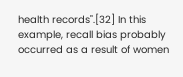health records".[32] In this example, recall bias probably occurred as a result of women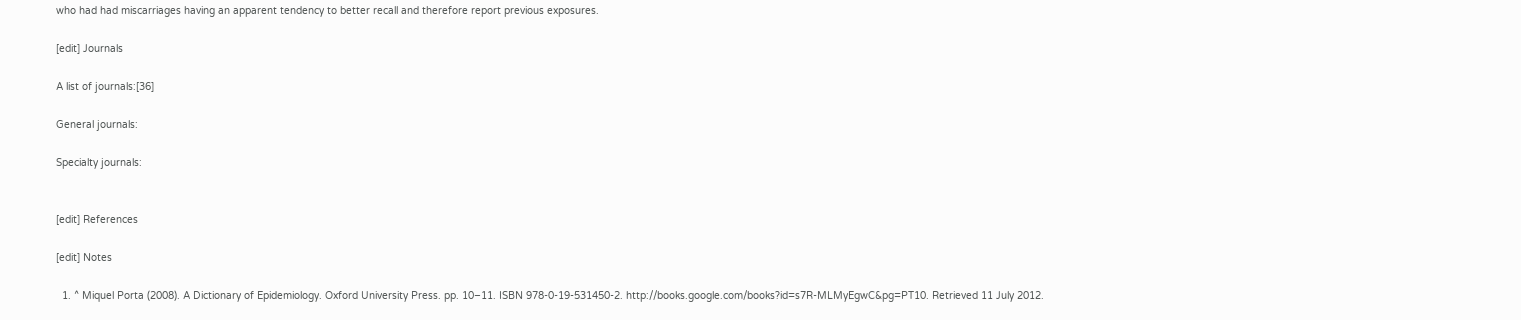who had had miscarriages having an apparent tendency to better recall and therefore report previous exposures.

[edit] Journals

A list of journals:[36]

General journals:

Specialty journals:


[edit] References

[edit] Notes

  1. ^ Miquel Porta (2008). A Dictionary of Epidemiology. Oxford University Press. pp. 10–11. ISBN 978-0-19-531450-2. http://books.google.com/books?id=s7R-MLMyEgwC&pg=PT10. Retrieved 11 July 2012.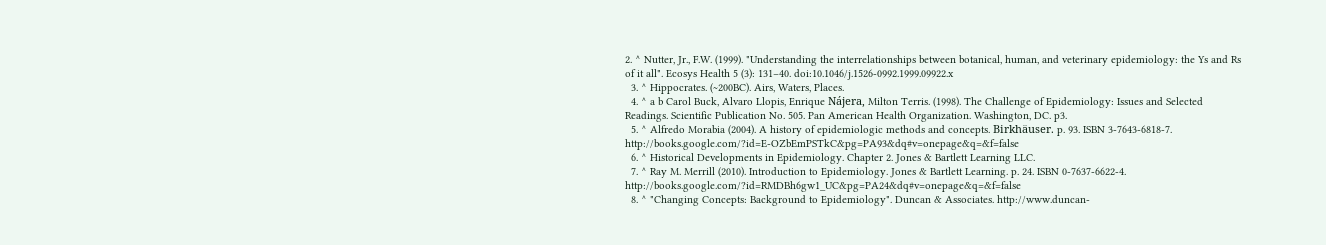2. ^ Nutter, Jr., F.W. (1999). "Understanding the interrelationships between botanical, human, and veterinary epidemiology: the Ys and Rs of it all". Ecosys Health 5 (3): 131–40. doi:10.1046/j.1526-0992.1999.09922.x
  3. ^ Hippocrates. (~200BC). Airs, Waters, Places.
  4. ^ a b Carol Buck, Alvaro Llopis, Enrique Nájera, Milton Terris. (1998). The Challenge of Epidemiology: Issues and Selected Readings. Scientific Publication No. 505. Pan American Health Organization. Washington, DC. p3.
  5. ^ Alfredo Morabia (2004). A history of epidemiologic methods and concepts. Birkhäuser. p. 93. ISBN 3-7643-6818-7. http://books.google.com/?id=E-OZbEmPSTkC&pg=PA93&dq#v=onepage&q=&f=false
  6. ^ Historical Developments in Epidemiology. Chapter 2. Jones & Bartlett Learning LLC.
  7. ^ Ray M. Merrill (2010). Introduction to Epidemiology. Jones & Bartlett Learning. p. 24. ISBN 0-7637-6622-4. http://books.google.com/?id=RMDBh6gw1_UC&pg=PA24&dq#v=onepage&q=&f=false
  8. ^ "Changing Concepts: Background to Epidemiology". Duncan & Associates. http://www.duncan-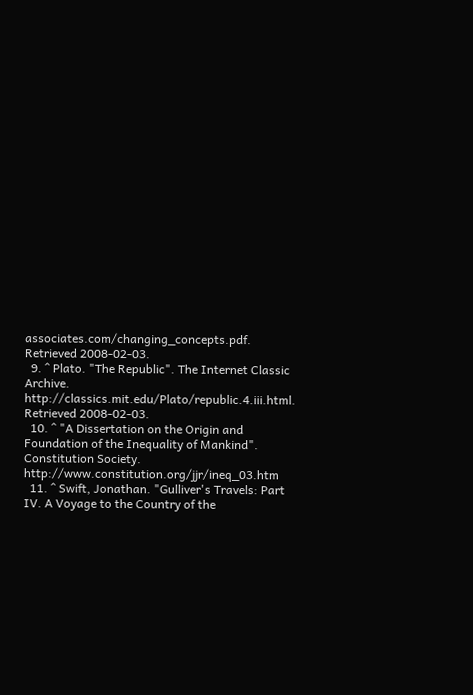associates.com/changing_concepts.pdf. Retrieved 2008-02-03.
  9. ^ Plato. "The Republic". The Internet Classic Archive. http://classics.mit.edu/Plato/republic.4.iii.html. Retrieved 2008-02-03.
  10. ^ "A Dissertation on the Origin and Foundation of the Inequality of Mankind". Constitution Society. http://www.constitution.org/jjr/ineq_03.htm
  11. ^ Swift, Jonathan. "Gulliver's Travels: Part IV. A Voyage to the Country of the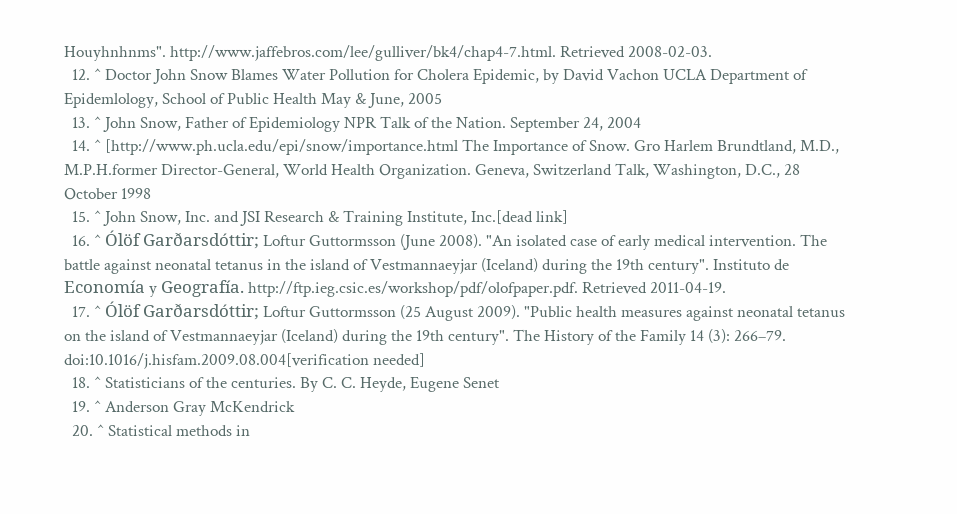Houyhnhnms". http://www.jaffebros.com/lee/gulliver/bk4/chap4-7.html. Retrieved 2008-02-03.
  12. ^ Doctor John Snow Blames Water Pollution for Cholera Epidemic, by David Vachon UCLA Department of Epidemlology, School of Public Health May & June, 2005
  13. ^ John Snow, Father of Epidemiology NPR Talk of the Nation. September 24, 2004
  14. ^ [http://www.ph.ucla.edu/epi/snow/importance.html The Importance of Snow. Gro Harlem Brundtland, M.D., M.P.H.former Director-General, World Health Organization. Geneva, Switzerland Talk, Washington, D.C., 28 October 1998
  15. ^ John Snow, Inc. and JSI Research & Training Institute, Inc.[dead link]
  16. ^ Ólöf Garðarsdóttir; Loftur Guttormsson (June 2008). "An isolated case of early medical intervention. The battle against neonatal tetanus in the island of Vestmannaeyjar (Iceland) during the 19th century". Instituto de Economía y Geografía. http://ftp.ieg.csic.es/workshop/pdf/olofpaper.pdf. Retrieved 2011-04-19.
  17. ^ Ólöf Garðarsdóttir; Loftur Guttormsson (25 August 2009). "Public health measures against neonatal tetanus on the island of Vestmannaeyjar (Iceland) during the 19th century". The History of the Family 14 (3): 266–79. doi:10.1016/j.hisfam.2009.08.004[verification needed]
  18. ^ Statisticians of the centuries. By C. C. Heyde, Eugene Senet
  19. ^ Anderson Gray McKendrick
  20. ^ Statistical methods in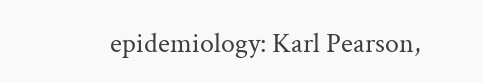epidemiology: Karl Pearson,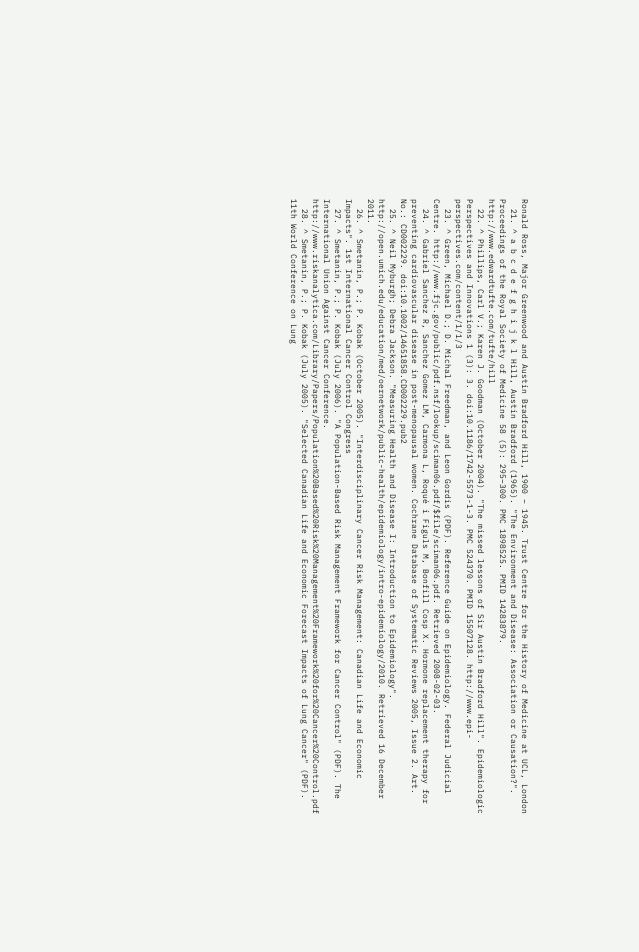Ronald Ross, Major Greenwood and Austin Bradford Hill, 1900 – 1945. Trust Centre for the History of Medicine at UCL, London
  21. ^ a b c d e f g h i j k l Hill, Austin Bradford (1965). "The Environment and Disease: Association or Causation?". Proceedings of the Royal Society of Medicine 58 (5): 295–300. PMC 1898525. PMID 14283879. http://www.edwardtufte.com/tufte/hill
  22. ^ Phillips, Carl V.; Karen J. Goodman (October 2004). "The missed lessons of Sir Austin Bradford Hill". Epidemiologic Perspectives and Innovations 1 (3): 3. doi:10.1186/1742-5573-1-3. PMC 524370. PMID 15507128. http://www.epi-perspectives.com/content/1/1/3
  23. ^ Green, Michael D.; D. Michal Freedman, and Leon Gordis (PDF). Reference Guide on Epidemiology. Federal Judicial Centre. http://www.fjc.gov/public/pdf.nsf/lookup/sciman06.pdf/$file/sciman06.pdf. Retrieved 2008-02-03.
  24. ^ Gabriel Sanchez R, Sanchez Gomez LM, Carmona L, Roqué i Figuls M, Bonfill Cosp X. Hormone replacement therapy for preventing cardiovascular disease in post-menopausal women. Cochrane Database of Systematic Reviews 2005, Issue 2. Art. No.: CD002229. doi:10.1002/14651858.CD002229.pub2
  25. ^ Neil Myburgh; Debra Jackson. "Measuring Health and Disease I: Introduction to Epidemiology". http://open.umich.edu/education/med/oernetwork/public-health/epidemiology/intro-epidemiology/2010. Retrieved 16 December 2011.
  26. ^ Smetanin, P.; P. Kobak (October 2005). "Interdisciplinary Cancer Risk Management: Canadian Life and Economic Impacts". 1st International Cancer Control Congress
  27. ^ Smetanin, P.; P. Kobak (July 2006). "A Population-Based Risk Management Framework for Cancer Control" (PDF). The International Union Against Cancer Conference. http://www.riskanalytica.com/Library/Papers/Population%20Based%20Risk%20Management%20Framework%20for%20Cancer%20Control.pdf
  28. ^ Smetanin, P.; P. Kobak (July 2005). "Selected Canadian Life and Economic Forecast Impacts of Lung Cancer" (PDF). 11th World Conference on Lung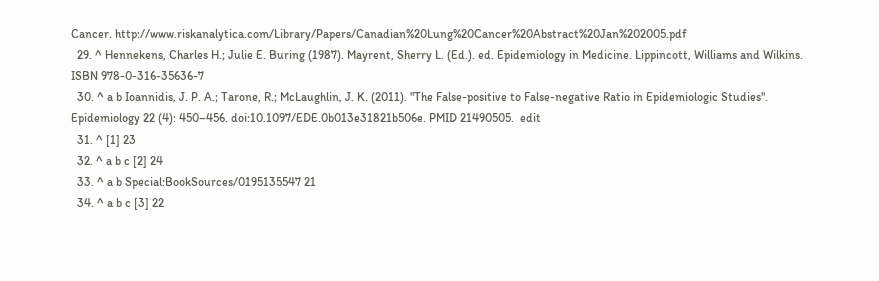Cancer. http://www.riskanalytica.com/Library/Papers/Canadian%20Lung%20Cancer%20Abstract%20Jan%202005.pdf
  29. ^ Hennekens, Charles H.; Julie E. Buring (1987). Mayrent, Sherry L. (Ed.). ed. Epidemiology in Medicine. Lippincott, Williams and Wilkins. ISBN 978-0-316-35636-7
  30. ^ a b Ioannidis, J. P. A.; Tarone, R.; McLaughlin, J. K. (2011). "The False-positive to False-negative Ratio in Epidemiologic Studies". Epidemiology 22 (4): 450–456. doi:10.1097/EDE.0b013e31821b506e. PMID 21490505.  edit
  31. ^ [1] 23
  32. ^ a b c [2] 24
  33. ^ a b Special:BookSources/0195135547 21
  34. ^ a b c [3] 22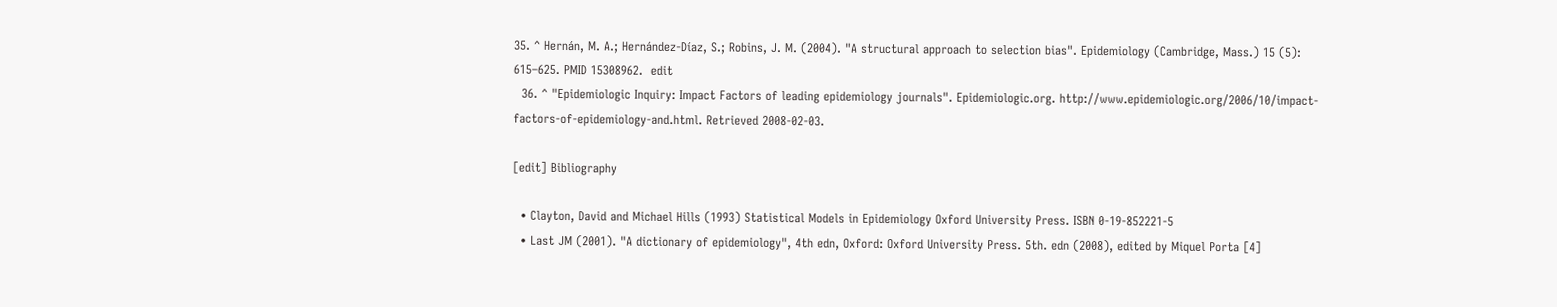35. ^ Hernán, M. A.; Hernández-Díaz, S.; Robins, J. M. (2004). "A structural approach to selection bias". Epidemiology (Cambridge, Mass.) 15 (5): 615–625. PMID 15308962.  edit
  36. ^ "Epidemiologic Inquiry: Impact Factors of leading epidemiology journals". Epidemiologic.org. http://www.epidemiologic.org/2006/10/impact-factors-of-epidemiology-and.html. Retrieved 2008-02-03.

[edit] Bibliography

  • Clayton, David and Michael Hills (1993) Statistical Models in Epidemiology Oxford University Press. ISBN 0-19-852221-5
  • Last JM (2001). "A dictionary of epidemiology", 4th edn, Oxford: Oxford University Press. 5th. edn (2008), edited by Miquel Porta [4]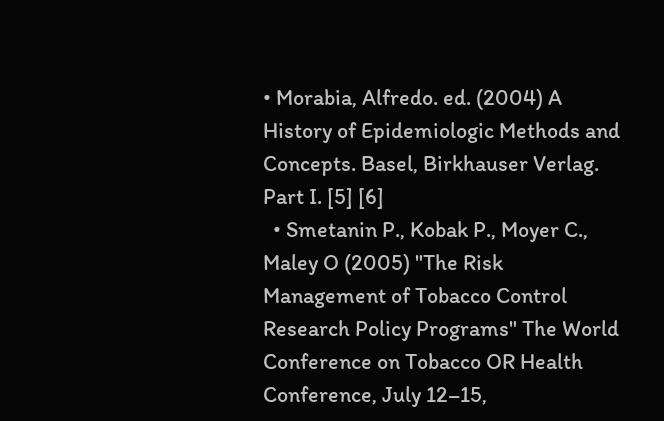• Morabia, Alfredo. ed. (2004) A History of Epidemiologic Methods and Concepts. Basel, Birkhauser Verlag. Part I. [5] [6]
  • Smetanin P., Kobak P., Moyer C., Maley O (2005) "The Risk Management of Tobacco Control Research Policy Programs" The World Conference on Tobacco OR Health Conference, July 12–15,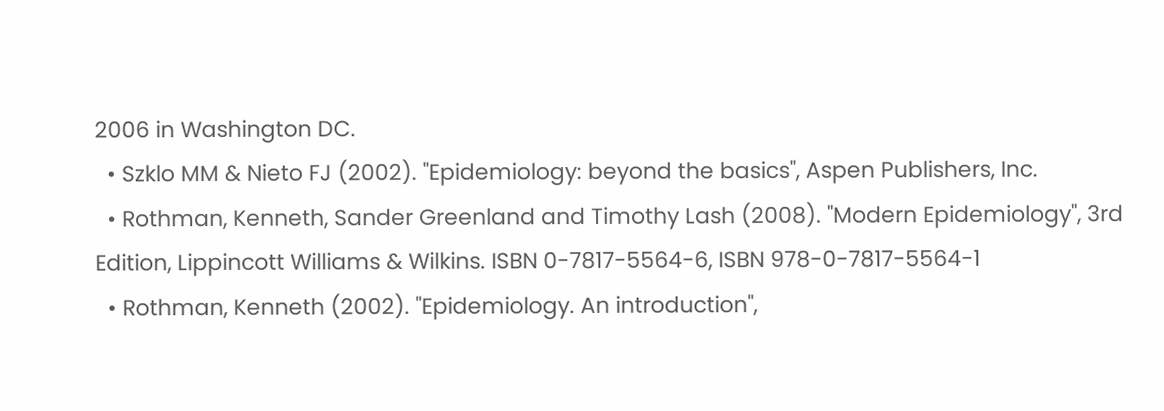2006 in Washington DC.
  • Szklo MM & Nieto FJ (2002). "Epidemiology: beyond the basics", Aspen Publishers, Inc.
  • Rothman, Kenneth, Sander Greenland and Timothy Lash (2008). "Modern Epidemiology", 3rd Edition, Lippincott Williams & Wilkins. ISBN 0-7817-5564-6, ISBN 978-0-7817-5564-1
  • Rothman, Kenneth (2002). "Epidemiology. An introduction",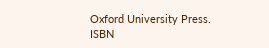Oxford University Press. ISBN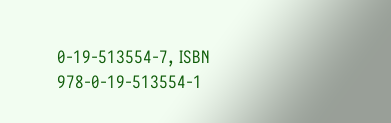0-19-513554-7, ISBN 978-0-19-513554-1